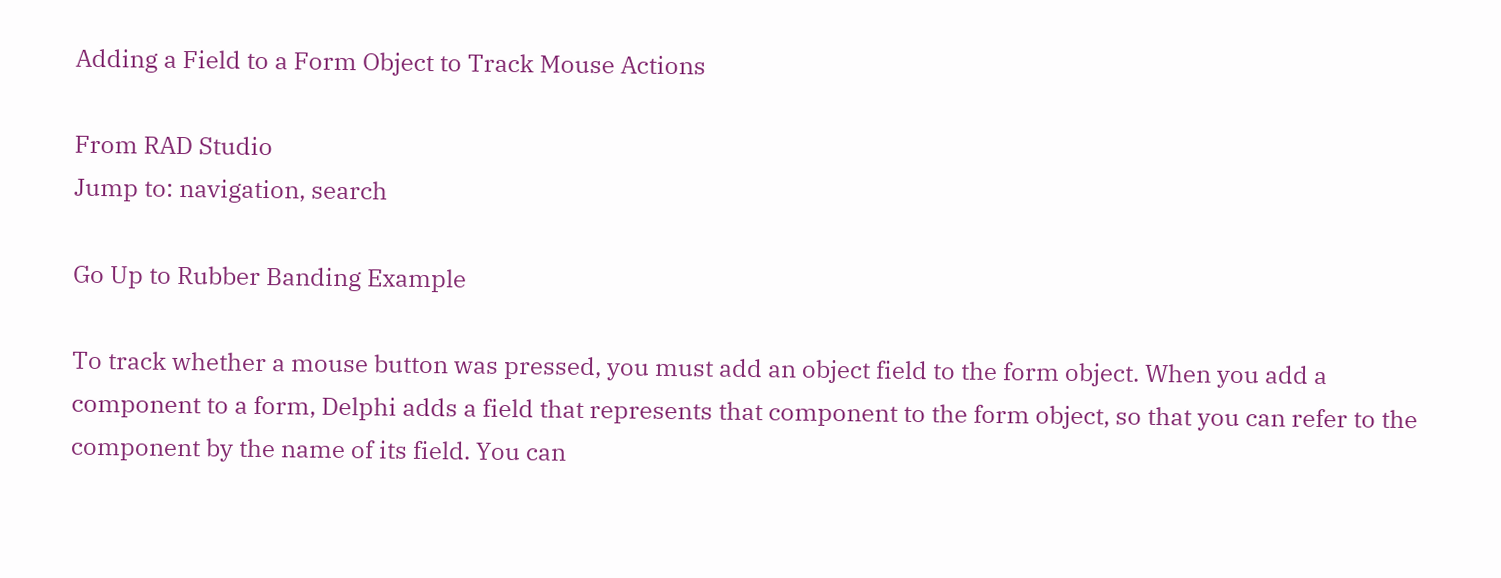Adding a Field to a Form Object to Track Mouse Actions

From RAD Studio
Jump to: navigation, search

Go Up to Rubber Banding Example

To track whether a mouse button was pressed, you must add an object field to the form object. When you add a component to a form, Delphi adds a field that represents that component to the form object, so that you can refer to the component by the name of its field. You can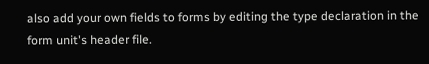also add your own fields to forms by editing the type declaration in the form unit's header file.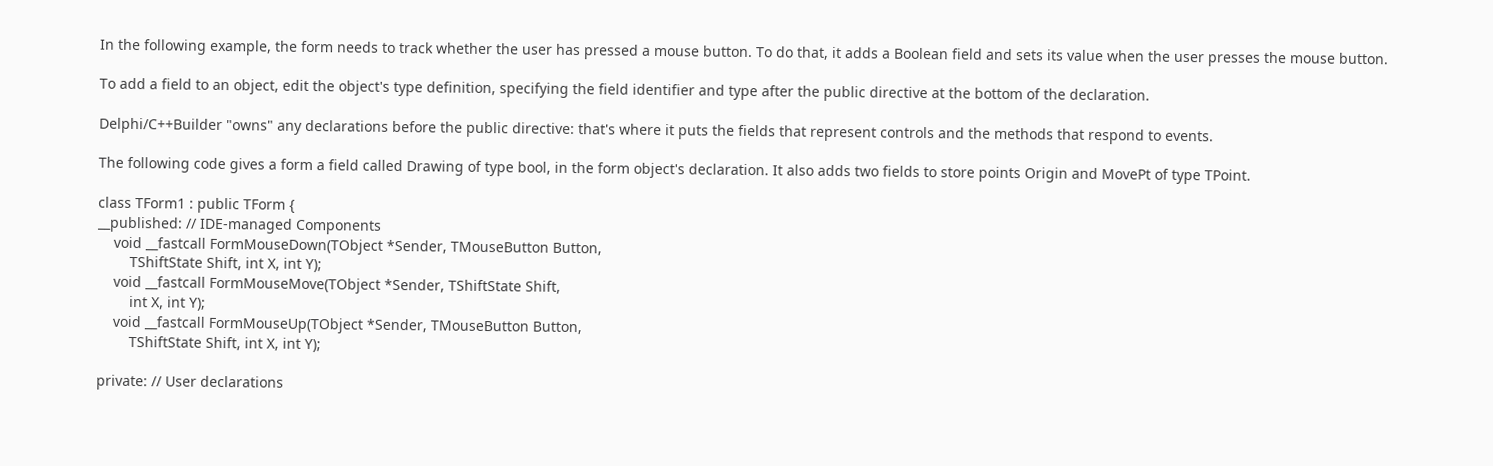In the following example, the form needs to track whether the user has pressed a mouse button. To do that, it adds a Boolean field and sets its value when the user presses the mouse button.

To add a field to an object, edit the object's type definition, specifying the field identifier and type after the public directive at the bottom of the declaration.

Delphi/C++Builder "owns" any declarations before the public directive: that's where it puts the fields that represent controls and the methods that respond to events.

The following code gives a form a field called Drawing of type bool, in the form object's declaration. It also adds two fields to store points Origin and MovePt of type TPoint.

class TForm1 : public TForm {
__published: // IDE-managed Components
    void __fastcall FormMouseDown(TObject *Sender, TMouseButton Button,
        TShiftState Shift, int X, int Y);
    void __fastcall FormMouseMove(TObject *Sender, TShiftState Shift,
        int X, int Y);
    void __fastcall FormMouseUp(TObject *Sender, TMouseButton Button,
        TShiftState Shift, int X, int Y);

private: // User declarations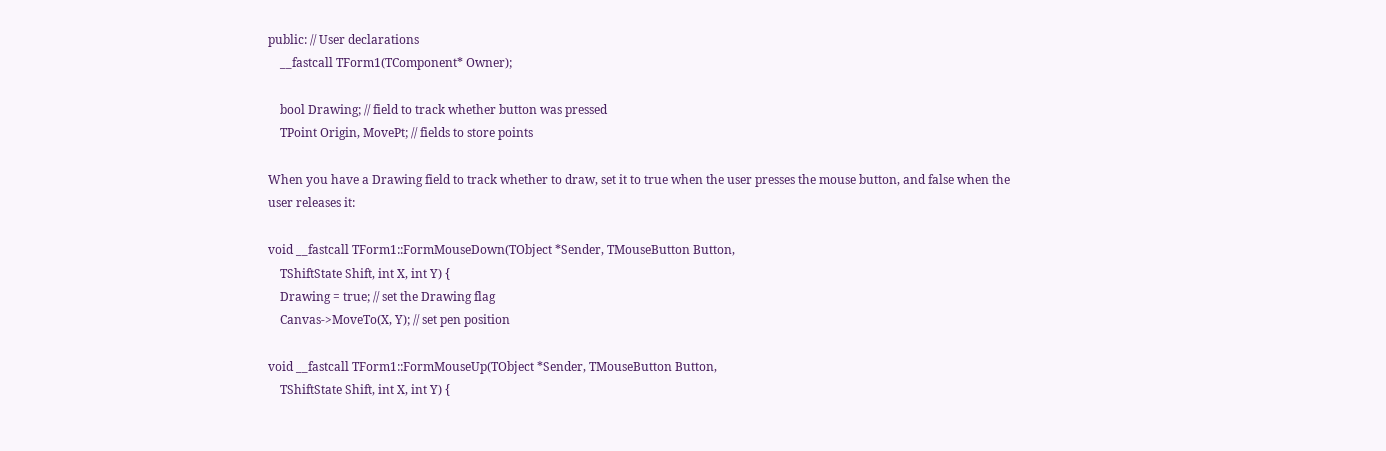public: // User declarations
    __fastcall TForm1(TComponent* Owner);

    bool Drawing; // field to track whether button was pressed
    TPoint Origin, MovePt; // fields to store points

When you have a Drawing field to track whether to draw, set it to true when the user presses the mouse button, and false when the user releases it:

void __fastcall TForm1::FormMouseDown(TObject *Sender, TMouseButton Button,
    TShiftState Shift, int X, int Y) {
    Drawing = true; // set the Drawing flag
    Canvas->MoveTo(X, Y); // set pen position

void __fastcall TForm1::FormMouseUp(TObject *Sender, TMouseButton Button,
    TShiftState Shift, int X, int Y) {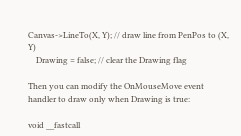Canvas->LineTo(X, Y); // draw line from PenPos to (X, Y)
    Drawing = false; // clear the Drawing flag

Then you can modify the OnMouseMove event handler to draw only when Drawing is true:

void __fastcall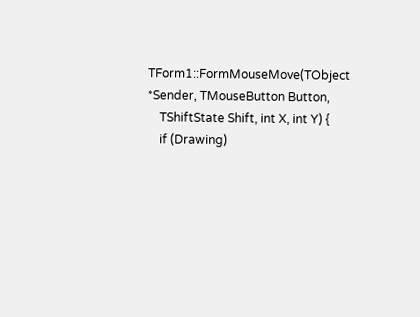TForm1::FormMouseMove(TObject *Sender, TMouseButton Button,
    TShiftState Shift, int X, int Y) {
    if (Drawing)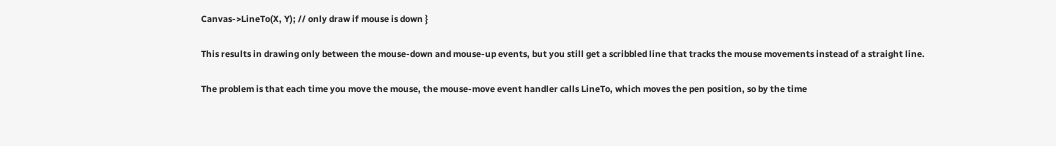Canvas->LineTo(X, Y); // only draw if mouse is down }

This results in drawing only between the mouse-down and mouse-up events, but you still get a scribbled line that tracks the mouse movements instead of a straight line.

The problem is that each time you move the mouse, the mouse-move event handler calls LineTo, which moves the pen position, so by the time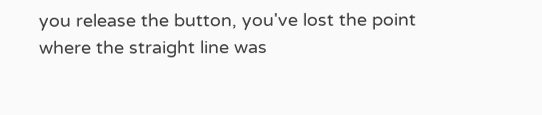you release the button, you've lost the point where the straight line was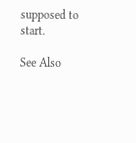supposed to start.

See Also